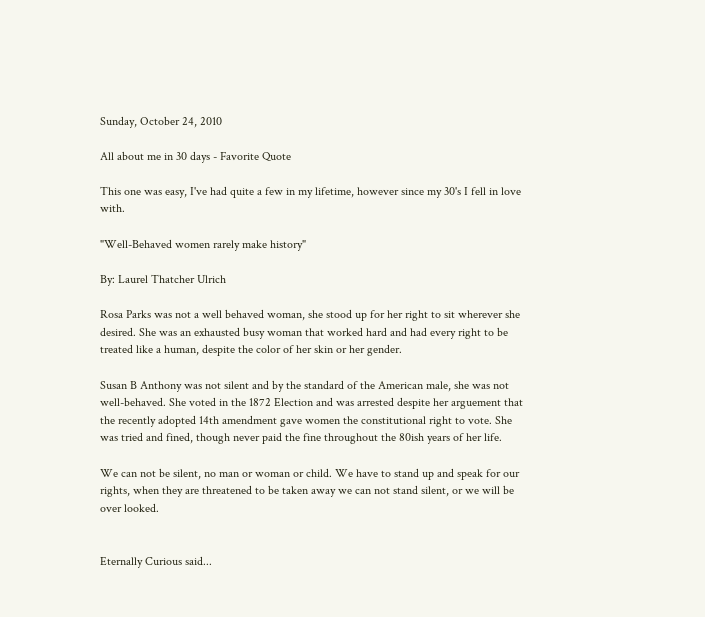Sunday, October 24, 2010

All about me in 30 days - Favorite Quote

This one was easy, I've had quite a few in my lifetime, however since my 30's I fell in love with.

"Well-Behaved women rarely make history"

By: Laurel Thatcher Ulrich

Rosa Parks was not a well behaved woman, she stood up for her right to sit wherever she desired. She was an exhausted busy woman that worked hard and had every right to be treated like a human, despite the color of her skin or her gender.

Susan B Anthony was not silent and by the standard of the American male, she was not well-behaved. She voted in the 1872 Election and was arrested despite her arguement that the recently adopted 14th amendment gave women the constitutional right to vote. She was tried and fined, though never paid the fine throughout the 80ish years of her life.

We can not be silent, no man or woman or child. We have to stand up and speak for our rights, when they are threatened to be taken away we can not stand silent, or we will be over looked.


Eternally Curious said...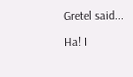Gretel said...

Ha! I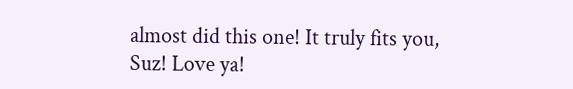almost did this one! It truly fits you, Suz! Love ya!